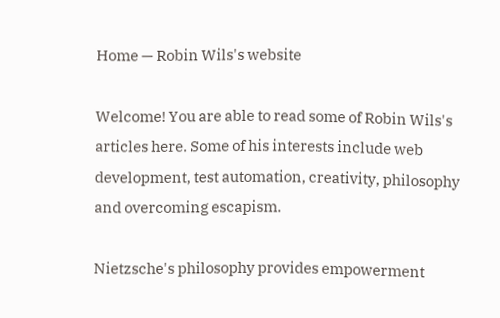Home — Robin Wils's website

Welcome! You are able to read some of Robin Wils's articles here. Some of his interests include web development, test automation, creativity, philosophy and overcoming escapism.

Nietzsche's philosophy provides empowerment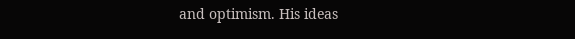and optimism. His ideas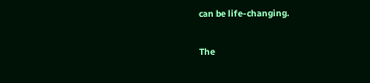can be life-changing.

The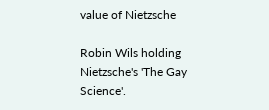value of Nietzsche

Robin Wils holding Nietzsche's 'The Gay Science'.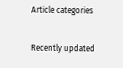Article categories

Recently updated